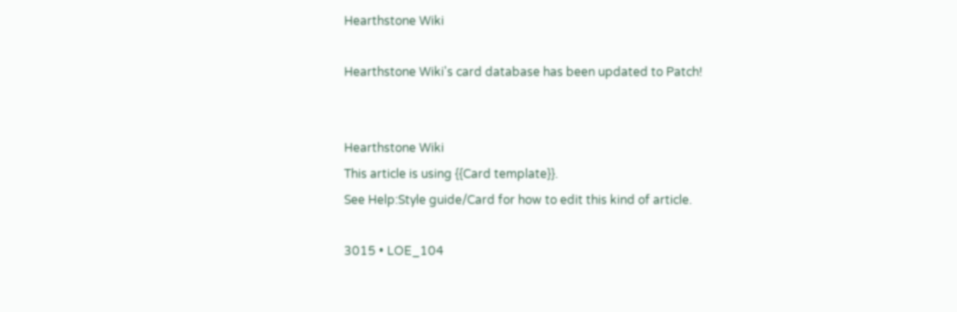Hearthstone Wiki

Hearthstone Wiki's card database has been updated to Patch!


Hearthstone Wiki
This article is using {{Card template}}.
See Help:Style guide/Card for how to edit this kind of article.

3015 • LOE_104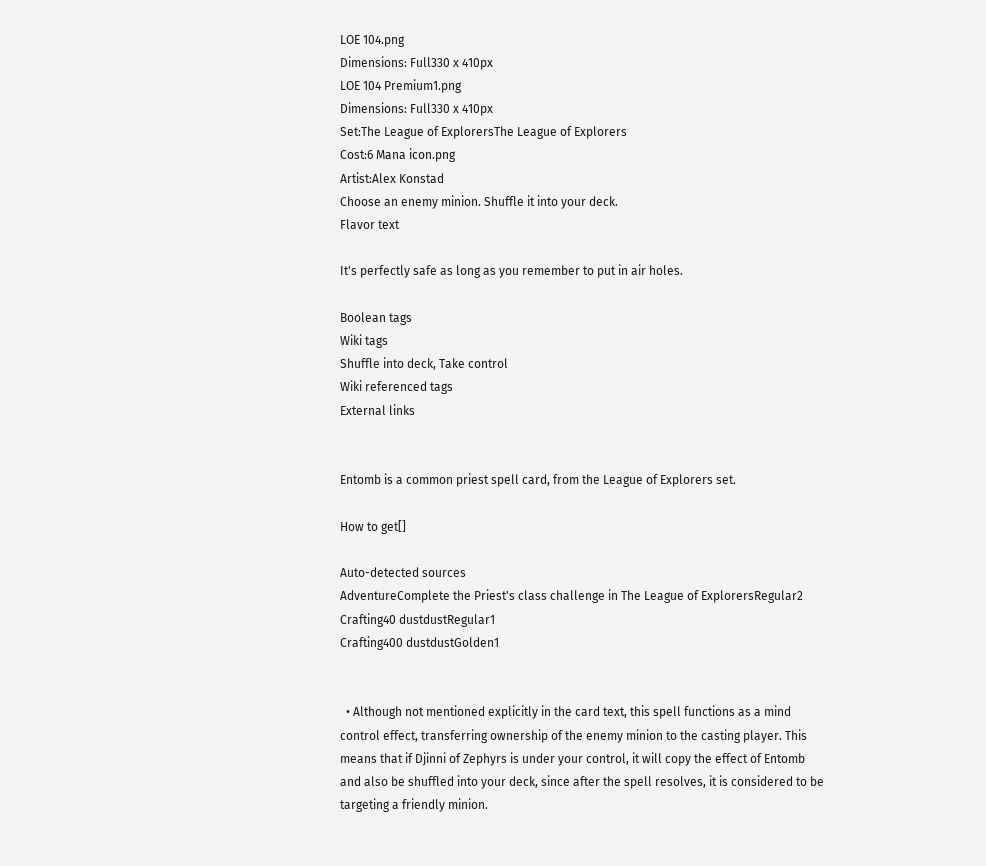LOE 104.png
Dimensions: Full330 x 410px
LOE 104 Premium1.png
Dimensions: Full330 x 410px
Set:The League of ExplorersThe League of Explorers
Cost:6 Mana icon.png
Artist:Alex Konstad
Choose an enemy minion. Shuffle it into your deck.
Flavor text

It's perfectly safe as long as you remember to put in air holes.

Boolean tags
Wiki tags
Shuffle into deck, Take control
Wiki referenced tags
External links


Entomb is a common priest spell card, from the League of Explorers set.

How to get[]

Auto-detected sources
AdventureComplete the Priest's class challenge in The League of ExplorersRegular2
Crafting40 dustdustRegular1
Crafting400 dustdustGolden1


  • Although not mentioned explicitly in the card text, this spell functions as a mind control effect, transferring ownership of the enemy minion to the casting player. This means that if Djinni of Zephyrs is under your control, it will copy the effect of Entomb and also be shuffled into your deck, since after the spell resolves, it is considered to be targeting a friendly minion.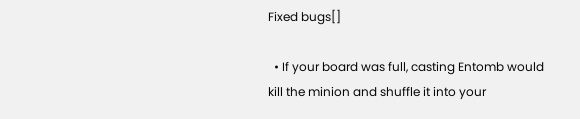Fixed bugs[]

  • If your board was full, casting Entomb would kill the minion and shuffle it into your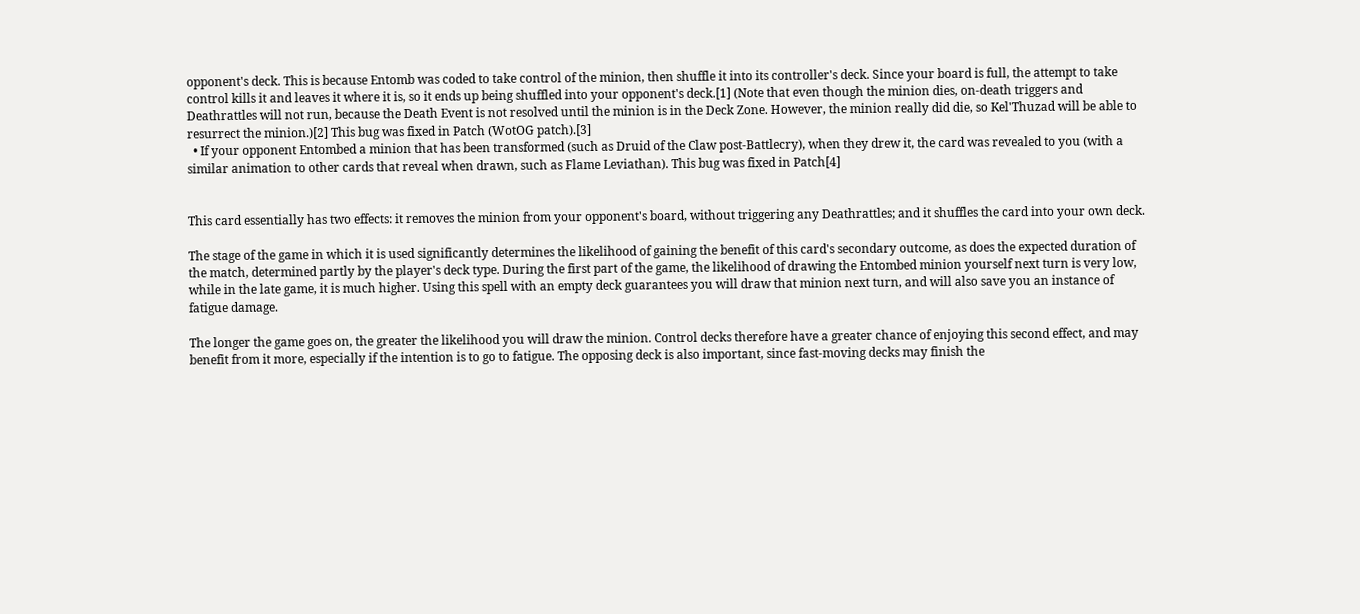opponent's deck. This is because Entomb was coded to take control of the minion, then shuffle it into its controller's deck. Since your board is full, the attempt to take control kills it and leaves it where it is, so it ends up being shuffled into your opponent's deck.[1] (Note that even though the minion dies, on-death triggers and Deathrattles will not run, because the Death Event is not resolved until the minion is in the Deck Zone. However, the minion really did die, so Kel'Thuzad will be able to resurrect the minion.)[2] This bug was fixed in Patch (WotOG patch).[3]
  • If your opponent Entombed a minion that has been transformed (such as Druid of the Claw post-Battlecry), when they drew it, the card was revealed to you (with a similar animation to other cards that reveal when drawn, such as Flame Leviathan). This bug was fixed in Patch[4]


This card essentially has two effects: it removes the minion from your opponent's board, without triggering any Deathrattles; and it shuffles the card into your own deck.

The stage of the game in which it is used significantly determines the likelihood of gaining the benefit of this card's secondary outcome, as does the expected duration of the match, determined partly by the player's deck type. During the first part of the game, the likelihood of drawing the Entombed minion yourself next turn is very low, while in the late game, it is much higher. Using this spell with an empty deck guarantees you will draw that minion next turn, and will also save you an instance of fatigue damage.

The longer the game goes on, the greater the likelihood you will draw the minion. Control decks therefore have a greater chance of enjoying this second effect, and may benefit from it more, especially if the intention is to go to fatigue. The opposing deck is also important, since fast-moving decks may finish the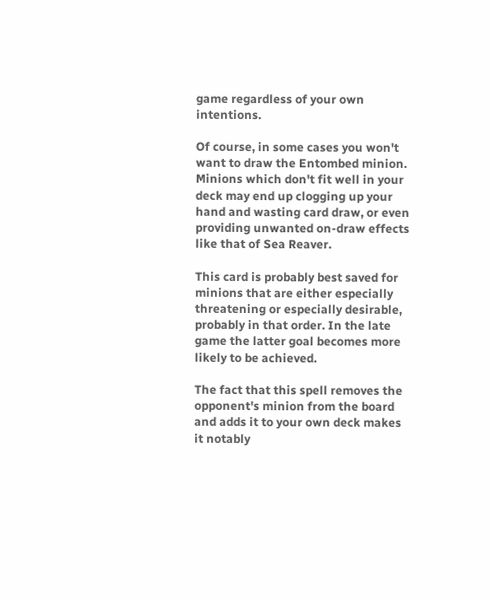game regardless of your own intentions.

Of course, in some cases you won't want to draw the Entombed minion. Minions which don't fit well in your deck may end up clogging up your hand and wasting card draw, or even providing unwanted on-draw effects like that of Sea Reaver.

This card is probably best saved for minions that are either especially threatening or especially desirable, probably in that order. In the late game the latter goal becomes more likely to be achieved.

The fact that this spell removes the opponent's minion from the board and adds it to your own deck makes it notably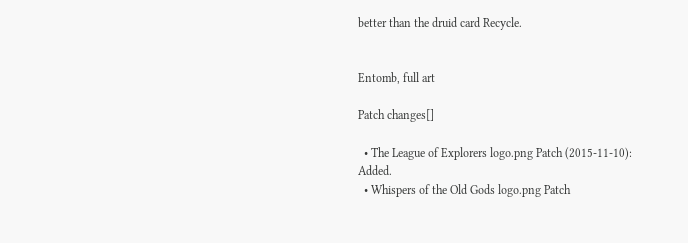better than the druid card Recycle.


Entomb, full art

Patch changes[]

  • The League of Explorers logo.png Patch (2015-11-10): Added.
  • Whispers of the Old Gods logo.png Patch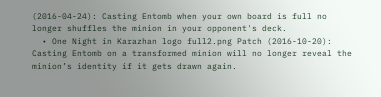(2016-04-24): Casting Entomb when your own board is full no longer shuffles the minion in your opponent's deck.
  • One Night in Karazhan logo full2.png Patch (2016-10-20): Casting Entomb on a transformed minion will no longer reveal the minion’s identity if it gets drawn again.